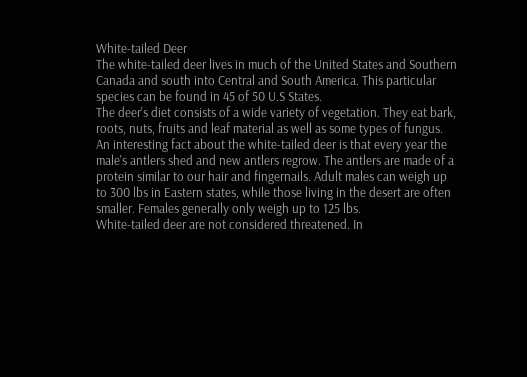White-tailed Deer
The white-tailed deer lives in much of the United States and Southern Canada and south into Central and South America. This particular species can be found in 45 of 50 U.S States.
The deer's diet consists of a wide variety of vegetation. They eat bark, roots, nuts, fruits and leaf material as well as some types of fungus.
An interesting fact about the white-tailed deer is that every year the male's antlers shed and new antlers regrow. The antlers are made of a protein similar to our hair and fingernails. Adult males can weigh up to 300 lbs in Eastern states, while those living in the desert are often smaller. Females generally only weigh up to 125 lbs.
White-tailed deer are not considered threatened. In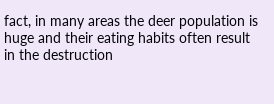fact, in many areas the deer population is huge and their eating habits often result in the destruction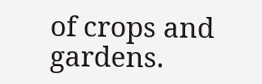of crops and gardens.